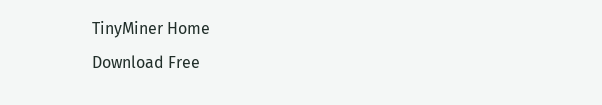TinyMiner Home
Download Free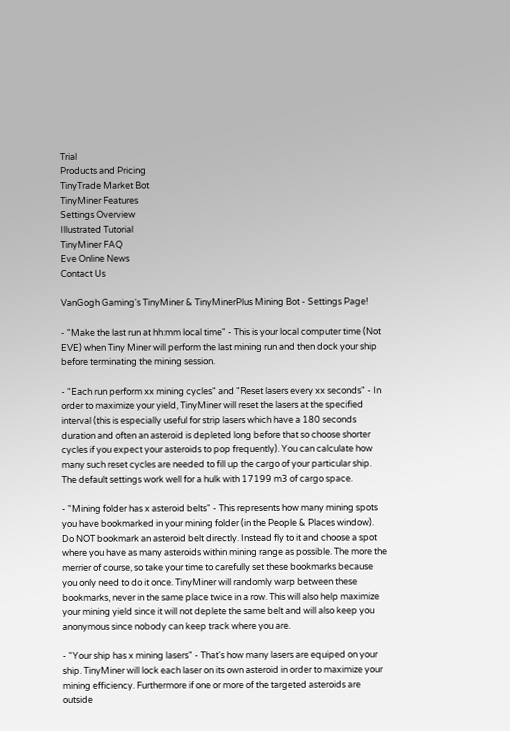Trial
Products and Pricing
TinyTrade Market Bot
TinyMiner Features
Settings Overview
Illustrated Tutorial
TinyMiner FAQ
Eve Online News
Contact Us

VanGogh Gaming's TinyMiner & TinyMinerPlus Mining Bot - Settings Page!

- "Make the last run at hh:mm local time" - This is your local computer time (Not EVE) when Tiny Miner will perform the last mining run and then dock your ship before terminating the mining session.

- "Each run perform xx mining cycles" and "Reset lasers every xx seconds" - In order to maximize your yield, TinyMiner will reset the lasers at the specified interval (this is especially useful for strip lasers which have a 180 seconds duration and often an asteroid is depleted long before that so choose shorter cycles if you expect your asteroids to pop frequently). You can calculate how many such reset cycles are needed to fill up the cargo of your particular ship. The default settings work well for a hulk with 17199 m3 of cargo space.

- "Mining folder has x asteroid belts" - This represents how many mining spots you have bookmarked in your mining folder (in the People & Places window). Do NOT bookmark an asteroid belt directly. Instead fly to it and choose a spot where you have as many asteroids within mining range as possible. The more the merrier of course, so take your time to carefully set these bookmarks because you only need to do it once. TinyMiner will randomly warp between these bookmarks, never in the same place twice in a row. This will also help maximize your mining yield since it will not deplete the same belt and will also keep you anonymous since nobody can keep track where you are.

- "Your ship has x mining lasers" - That's how many lasers are equiped on your ship. TinyMiner will lock each laser on its own asteroid in order to maximize your mining efficiency. Furthermore if one or more of the targeted asteroids are outside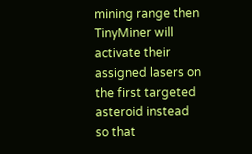mining range then TinyMiner will activate their assigned lasers on the first targeted asteroid instead so that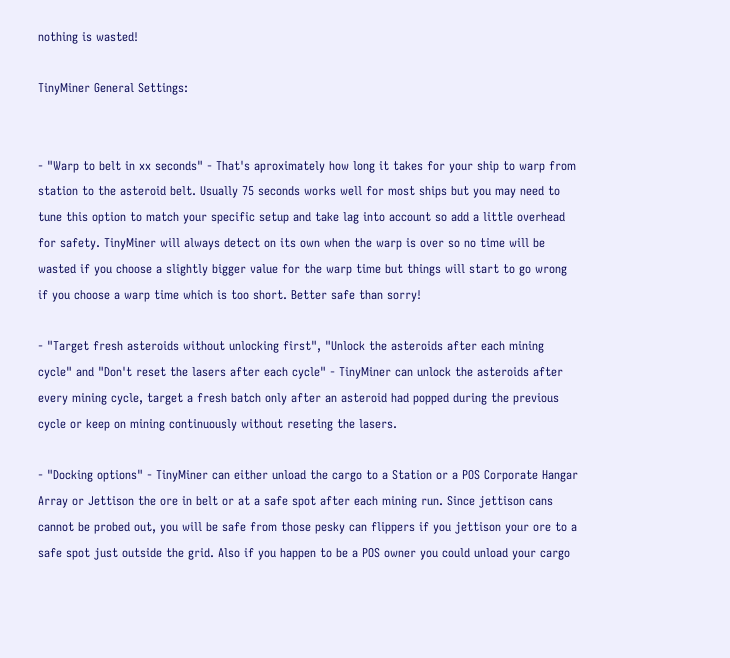nothing is wasted!

TinyMiner General Settings:


- "Warp to belt in xx seconds" - That's aproximately how long it takes for your ship to warp from station to the asteroid belt. Usually 75 seconds works well for most ships but you may need to tune this option to match your specific setup and take lag into account so add a little overhead for safety. TinyMiner will always detect on its own when the warp is over so no time will be wasted if you choose a slightly bigger value for the warp time but things will start to go wrong if you choose a warp time which is too short. Better safe than sorry!

- "Target fresh asteroids without unlocking first", "Unlock the asteroids after each mining cycle" and "Don't reset the lasers after each cycle" - TinyMiner can unlock the asteroids after every mining cycle, target a fresh batch only after an asteroid had popped during the previous cycle or keep on mining continuously without reseting the lasers.

- "Docking options" - TinyMiner can either unload the cargo to a Station or a POS Corporate Hangar Array or Jettison the ore in belt or at a safe spot after each mining run. Since jettison cans cannot be probed out, you will be safe from those pesky can flippers if you jettison your ore to a safe spot just outside the grid. Also if you happen to be a POS owner you could unload your cargo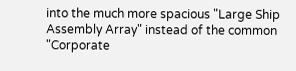into the much more spacious "Large Ship Assembly Array" instead of the common "Corporate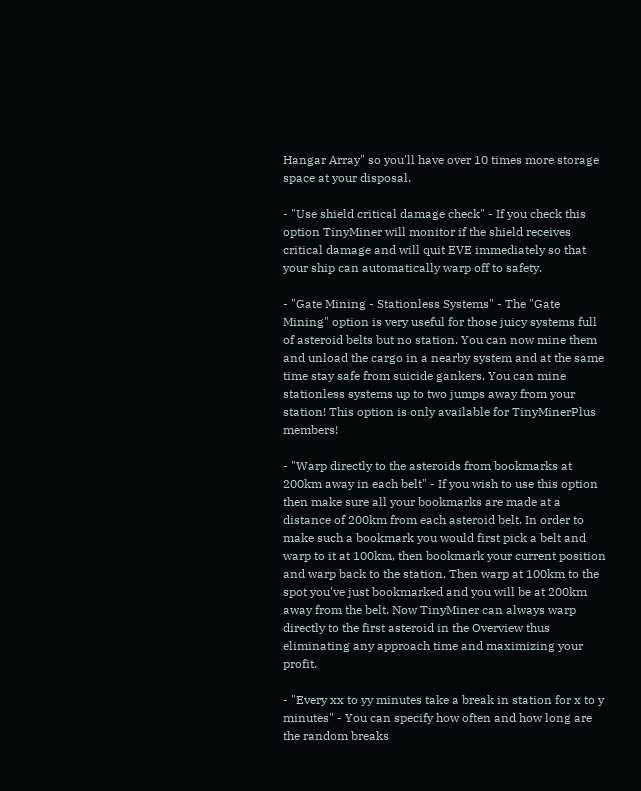Hangar Array" so you'll have over 10 times more storage space at your disposal.

- "Use shield critical damage check" - If you check this option TinyMiner will monitor if the shield receives critical damage and will quit EVE immediately so that your ship can automatically warp off to safety.

- "Gate Mining - Stationless Systems" - The "Gate Mining" option is very useful for those juicy systems full of asteroid belts but no station. You can now mine them and unload the cargo in a nearby system and at the same time stay safe from suicide gankers. You can mine stationless systems up to two jumps away from your station! This option is only available for TinyMinerPlus members!

- "Warp directly to the asteroids from bookmarks at 200km away in each belt" - If you wish to use this option then make sure all your bookmarks are made at a distance of 200km from each asteroid belt. In order to make such a bookmark you would first pick a belt and warp to it at 100km, then bookmark your current position and warp back to the station. Then warp at 100km to the spot you've just bookmarked and you will be at 200km away from the belt. Now TinyMiner can always warp directly to the first asteroid in the Overview thus eliminating any approach time and maximizing your profit.

- "Every xx to yy minutes take a break in station for x to y minutes" - You can specify how often and how long are the random breaks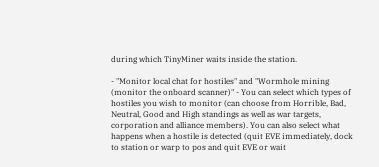during which TinyMiner waits inside the station.

- "Monitor local chat for hostiles" and "Wormhole mining (monitor the onboard scanner)" - You can select which types of hostiles you wish to monitor (can choose from Horrible, Bad, Neutral, Good and High standings as well as war targets, corporation and alliance members). You can also select what happens when a hostile is detected (quit EVE immediately, dock to station or warp to pos and quit EVE or wait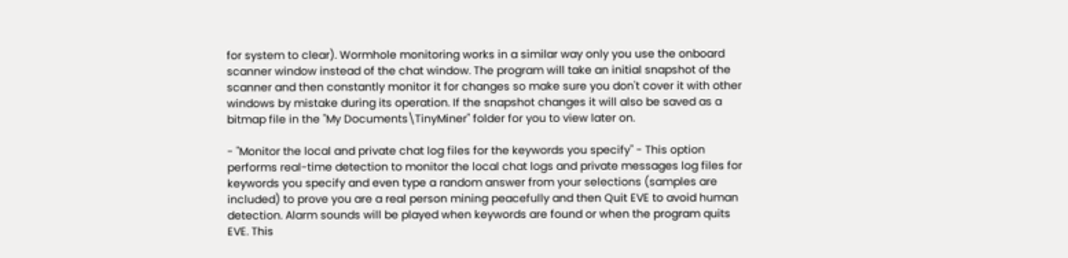for system to clear). Wormhole monitoring works in a similar way only you use the onboard scanner window instead of the chat window. The program will take an initial snapshot of the scanner and then constantly monitor it for changes so make sure you don't cover it with other windows by mistake during its operation. If the snapshot changes it will also be saved as a bitmap file in the "My Documents\TinyMiner" folder for you to view later on.

- "Monitor the local and private chat log files for the keywords you specify" - This option performs real-time detection to monitor the local chat logs and private messages log files for keywords you specify and even type a random answer from your selections (samples are included) to prove you are a real person mining peacefully and then Quit EVE to avoid human detection. Alarm sounds will be played when keywords are found or when the program quits EVE. This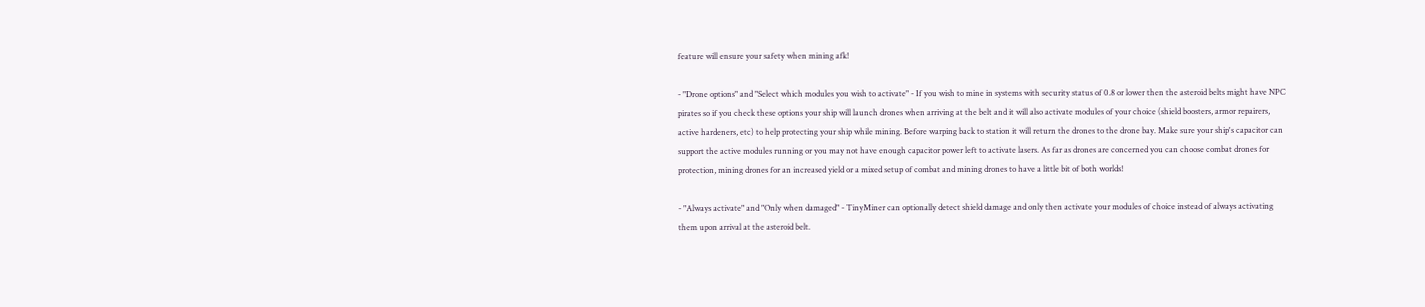feature will ensure your safety when mining afk!

- "Drone options" and "Select which modules you wish to activate" - If you wish to mine in systems with security status of 0.8 or lower then the asteroid belts might have NPC pirates so if you check these options your ship will launch drones when arriving at the belt and it will also activate modules of your choice (shield boosters, armor repairers, active hardeners, etc) to help protecting your ship while mining. Before warping back to station it will return the drones to the drone bay. Make sure your ship's capacitor can support the active modules running or you may not have enough capacitor power left to activate lasers. As far as drones are concerned you can choose combat drones for protection, mining drones for an increased yield or a mixed setup of combat and mining drones to have a little bit of both worlds!

- "Always activate" and "Only when damaged" - TinyMiner can optionally detect shield damage and only then activate your modules of choice instead of always activating them upon arrival at the asteroid belt.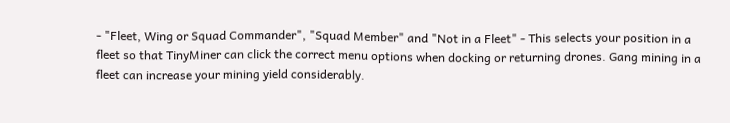- "Fleet, Wing or Squad Commander", "Squad Member" and "Not in a Fleet" - This selects your position in a fleet so that TinyMiner can click the correct menu options when docking or returning drones. Gang mining in a fleet can increase your mining yield considerably.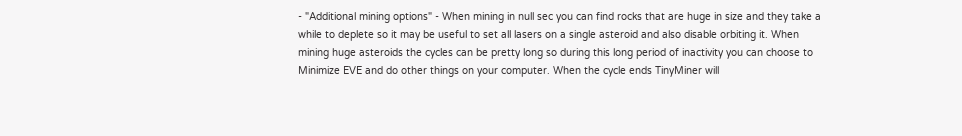- "Additional mining options" - When mining in null sec you can find rocks that are huge in size and they take a while to deplete so it may be useful to set all lasers on a single asteroid and also disable orbiting it. When mining huge asteroids the cycles can be pretty long so during this long period of inactivity you can choose to Minimize EVE and do other things on your computer. When the cycle ends TinyMiner will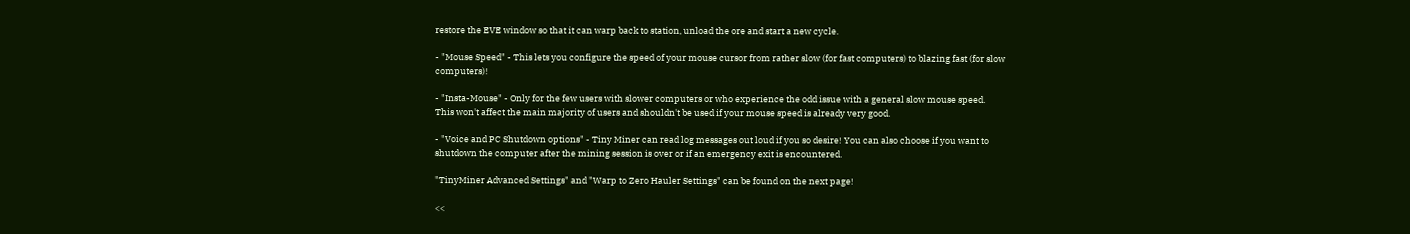restore the EVE window so that it can warp back to station, unload the ore and start a new cycle.

- "Mouse Speed" - This lets you configure the speed of your mouse cursor from rather slow (for fast computers) to blazing fast (for slow computers)!

- "Insta-Mouse" - Only for the few users with slower computers or who experience the odd issue with a general slow mouse speed. This won't affect the main majority of users and shouldn't be used if your mouse speed is already very good.

- "Voice and PC Shutdown options" - Tiny Miner can read log messages out loud if you so desire! You can also choose if you want to shutdown the computer after the mining session is over or if an emergency exit is encountered.

"TinyMiner Advanced Settings" and "Warp to Zero Hauler Settings" can be found on the next page!

<<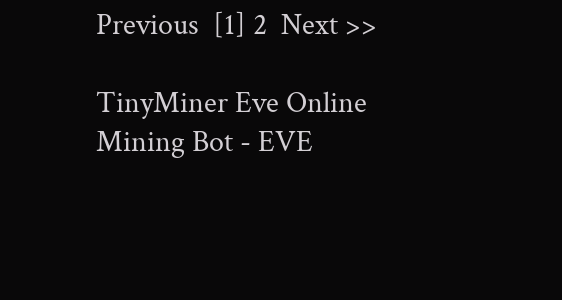Previous  [1] 2  Next >>

TinyMiner Eve Online Mining Bot - EVE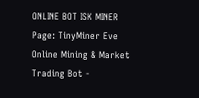ONLINE BOT ISK MINER
Page: TinyMiner Eve Online Mining & Market Trading Bot -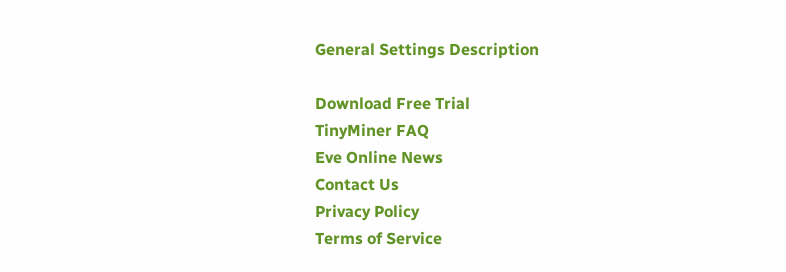General Settings Description

Download Free Trial
TinyMiner FAQ
Eve Online News
Contact Us
Privacy Policy
Terms of Service